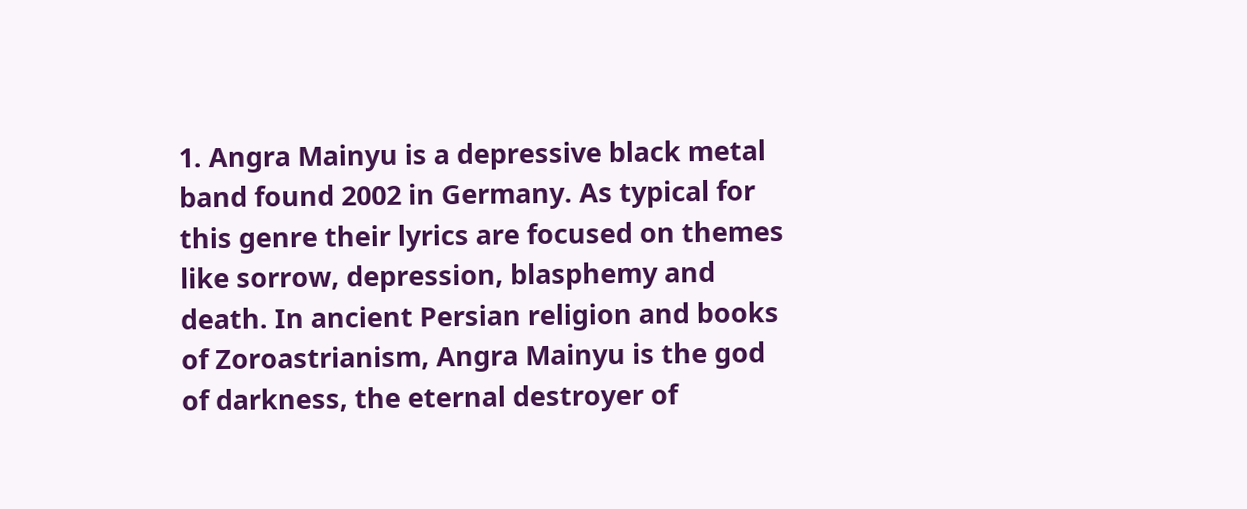1. Angra Mainyu is a depressive black metal band found 2002 in Germany. As typical for this genre their lyrics are focused on themes like sorrow, depression, blasphemy and death. In ancient Persian religion and books of Zoroastrianism, Angra Mainyu is the god of darkness, the eternal destroyer of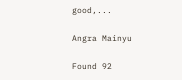good,...

Angra Mainyu

Found 92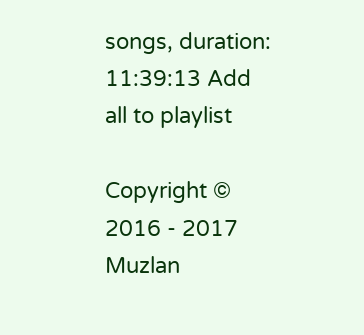songs, duration: 11:39:13 Add all to playlist

Copyright © 2016 - 2017 Muzlan